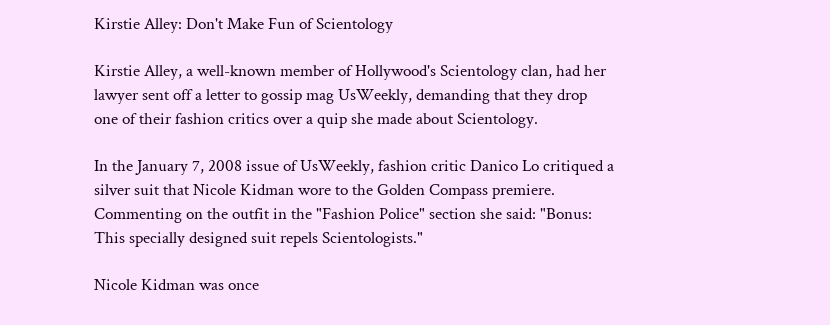Kirstie Alley: Don't Make Fun of Scientology

Kirstie Alley, a well-known member of Hollywood's Scientology clan, had her lawyer sent off a letter to gossip mag UsWeekly, demanding that they drop one of their fashion critics over a quip she made about Scientology.

In the January 7, 2008 issue of UsWeekly, fashion critic Danico Lo critiqued a silver suit that Nicole Kidman wore to the Golden Compass premiere. Commenting on the outfit in the "Fashion Police" section she said: "Bonus: This specially designed suit repels Scientologists."

Nicole Kidman was once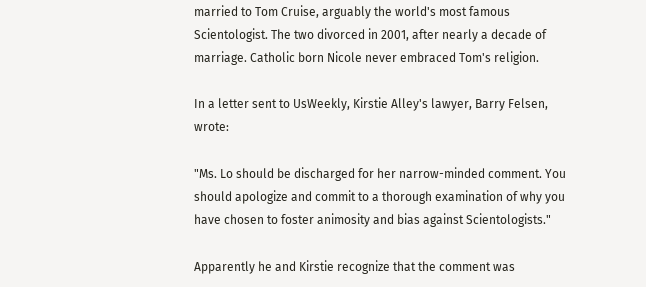married to Tom Cruise, arguably the world's most famous Scientologist. The two divorced in 2001, after nearly a decade of marriage. Catholic born Nicole never embraced Tom's religion.

In a letter sent to UsWeekly, Kirstie Alley's lawyer, Barry Felsen, wrote:

"Ms. Lo should be discharged for her narrow-minded comment. You should apologize and commit to a thorough examination of why you have chosen to foster animosity and bias against Scientologists."

Apparently he and Kirstie recognize that the comment was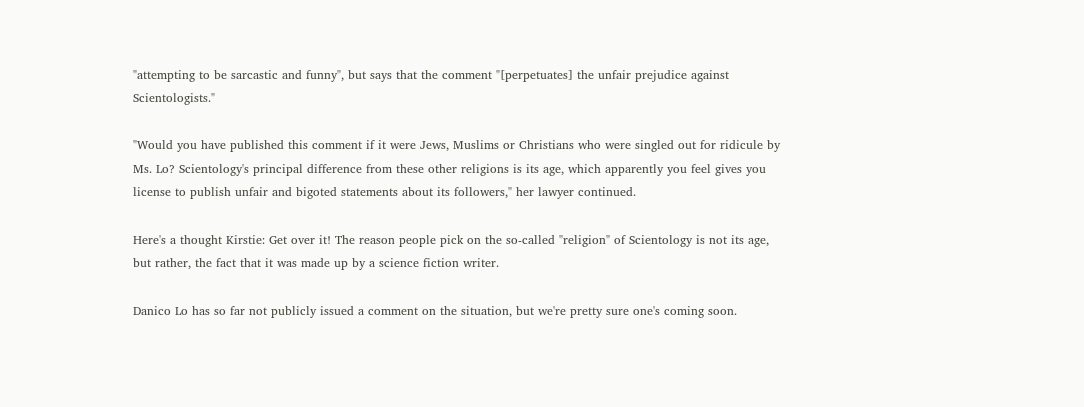"attempting to be sarcastic and funny", but says that the comment "[perpetuates] the unfair prejudice against Scientologists."

"Would you have published this comment if it were Jews, Muslims or Christians who were singled out for ridicule by Ms. Lo? Scientology's principal difference from these other religions is its age, which apparently you feel gives you license to publish unfair and bigoted statements about its followers," her lawyer continued.

Here's a thought Kirstie: Get over it! The reason people pick on the so-called "religion" of Scientology is not its age, but rather, the fact that it was made up by a science fiction writer.

Danico Lo has so far not publicly issued a comment on the situation, but we're pretty sure one's coming soon.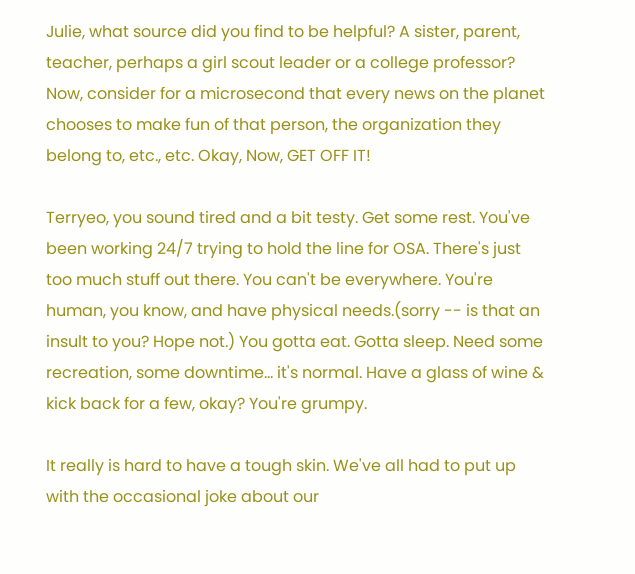Julie, what source did you find to be helpful? A sister, parent, teacher, perhaps a girl scout leader or a college professor? Now, consider for a microsecond that every news on the planet chooses to make fun of that person, the organization they belong to, etc., etc. Okay, Now, GET OFF IT!

Terryeo, you sound tired and a bit testy. Get some rest. You've been working 24/7 trying to hold the line for OSA. There's just too much stuff out there. You can't be everywhere. You're human, you know, and have physical needs.(sorry -- is that an insult to you? Hope not.) You gotta eat. Gotta sleep. Need some recreation, some downtime... it's normal. Have a glass of wine & kick back for a few, okay? You're grumpy.

It really is hard to have a tough skin. We've all had to put up with the occasional joke about our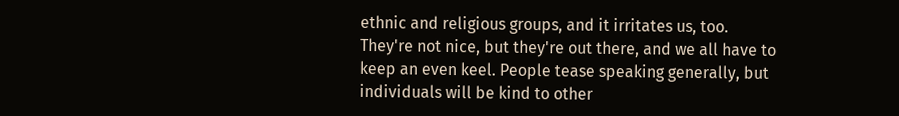ethnic and religious groups, and it irritates us, too. They're not nice, but they're out there, and we all have to keep an even keel. People tease speaking generally, but individuals will be kind to other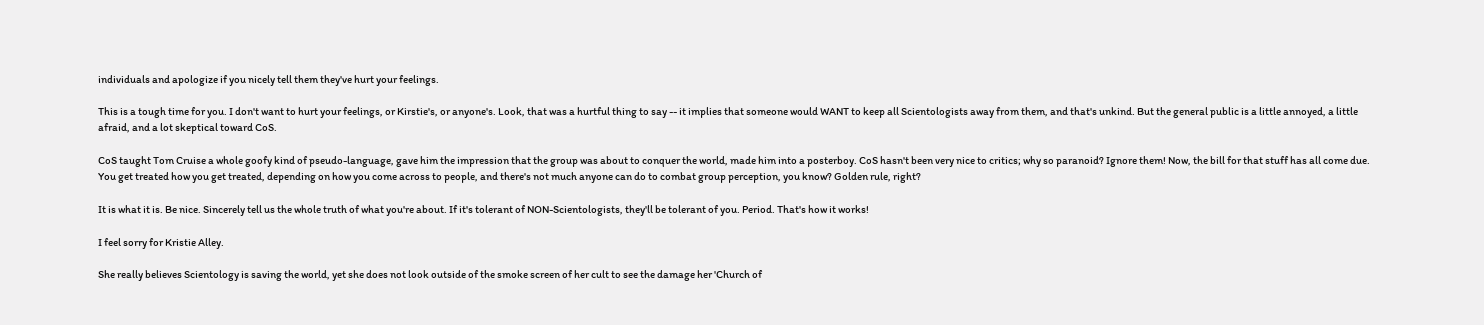individuals and apologize if you nicely tell them they've hurt your feelings.

This is a tough time for you. I don't want to hurt your feelings, or Kirstie's, or anyone's. Look, that was a hurtful thing to say -- it implies that someone would WANT to keep all Scientologists away from them, and that's unkind. But the general public is a little annoyed, a little afraid, and a lot skeptical toward CoS.

CoS taught Tom Cruise a whole goofy kind of pseudo-language, gave him the impression that the group was about to conquer the world, made him into a posterboy. CoS hasn't been very nice to critics; why so paranoid? Ignore them! Now, the bill for that stuff has all come due. You get treated how you get treated, depending on how you come across to people, and there's not much anyone can do to combat group perception, you know? Golden rule, right?

It is what it is. Be nice. Sincerely tell us the whole truth of what you're about. If it's tolerant of NON-Scientologists, they'll be tolerant of you. Period. That's how it works!

I feel sorry for Kristie Alley.

She really believes Scientology is saving the world, yet she does not look outside of the smoke screen of her cult to see the damage her 'Church of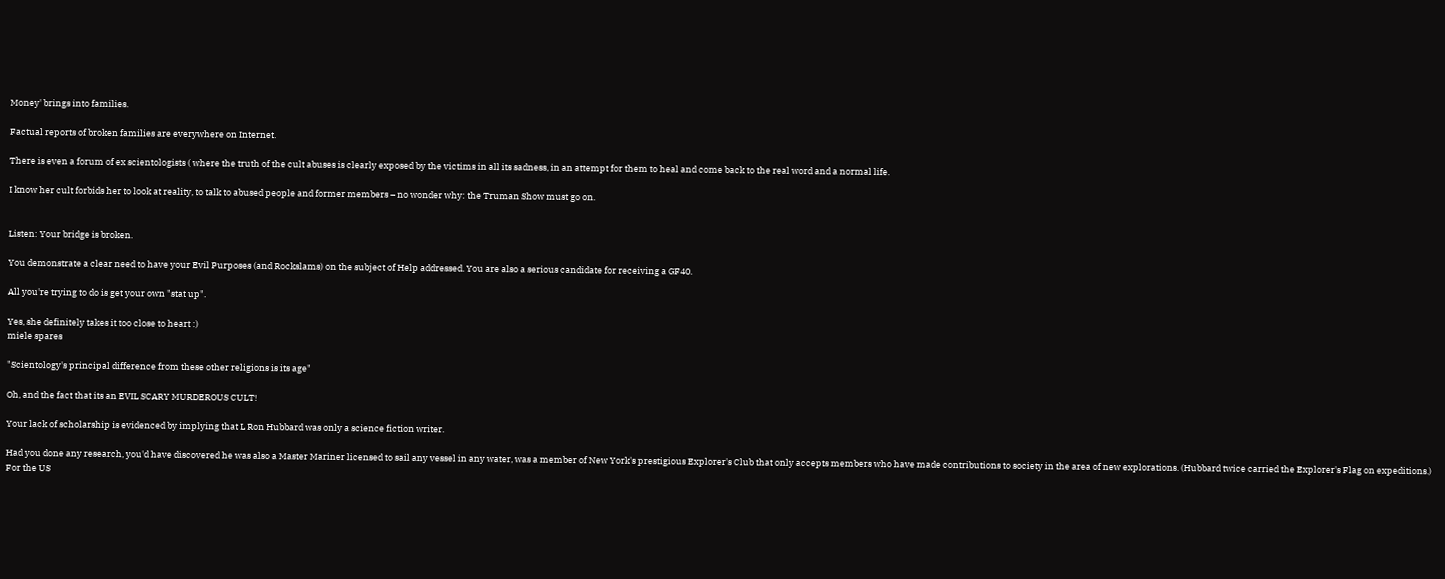Money' brings into families.

Factual reports of broken families are everywhere on Internet.

There is even a forum of ex scientologists ( where the truth of the cult abuses is clearly exposed by the victims in all its sadness, in an attempt for them to heal and come back to the real word and a normal life.

I know her cult forbids her to look at reality, to talk to abused people and former members – no wonder why: the Truman Show must go on.


Listen: Your bridge is broken.

You demonstrate a clear need to have your Evil Purposes (and Rockslams) on the subject of Help addressed. You are also a serious candidate for receiving a GF40.

All you're trying to do is get your own "stat up".

Yes, she definitely takes it too close to heart :)
miele spares

"Scientology's principal difference from these other religions is its age"

Oh, and the fact that its an EVIL SCARY MURDEROUS CULT!

Your lack of scholarship is evidenced by implying that L Ron Hubbard was only a science fiction writer.

Had you done any research, you'd have discovered he was also a Master Mariner licensed to sail any vessel in any water, was a member of New York's prestigious Explorer's Club that only accepts members who have made contributions to society in the area of new explorations. (Hubbard twice carried the Explorer's Flag on expeditions.) For the US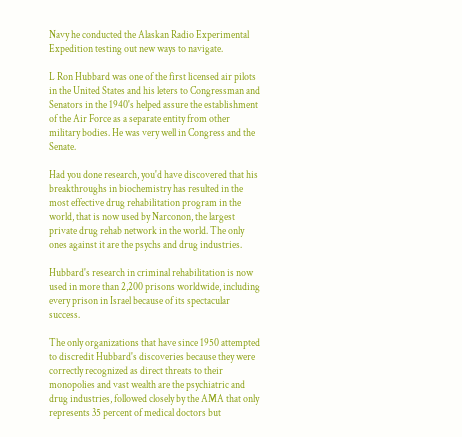Navy he conducted the Alaskan Radio Experimental Expedition testing out new ways to navigate.

L Ron Hubbard was one of the first licensed air pilots in the United States and his leters to Congressman and Senators in the 1940's helped assure the establishment of the Air Force as a separate entity from other military bodies. He was very well in Congress and the Senate.

Had you done research, you'd have discovered that his breakthroughs in biochemistry has resulted in the most effective drug rehabilitation program in the world, that is now used by Narconon, the largest private drug rehab network in the world. The only ones against it are the psychs and drug industries.

Hubbard's research in criminal rehabilitation is now used in more than 2,200 prisons worldwide, including every prison in Israel because of its spectacular success.

The only organizations that have since 1950 attempted to discredit Hubbard's discoveries because they were correctly recognized as direct threats to their monopolies and vast wealth are the psychiatric and drug industries, followed closely by the AMA that only represents 35 percent of medical doctors but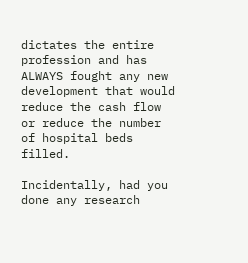dictates the entire profession and has ALWAYS fought any new development that would reduce the cash flow or reduce the number of hospital beds filled.

Incidentally, had you done any research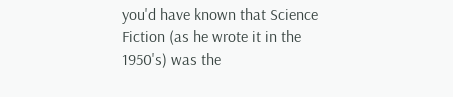you'd have known that Science Fiction (as he wrote it in the 1950's) was the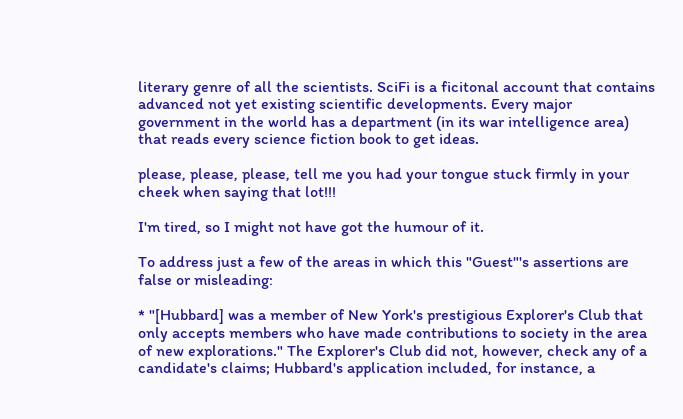literary genre of all the scientists. SciFi is a ficitonal account that contains advanced not yet existing scientific developments. Every major government in the world has a department (in its war intelligence area) that reads every science fiction book to get ideas.

please, please, please, tell me you had your tongue stuck firmly in your cheek when saying that lot!!!

I'm tired, so I might not have got the humour of it.

To address just a few of the areas in which this "Guest"'s assertions are false or misleading:

* "[Hubbard] was a member of New York's prestigious Explorer's Club that only accepts members who have made contributions to society in the area of new explorations." The Explorer's Club did not, however, check any of a candidate's claims; Hubbard's application included, for instance, a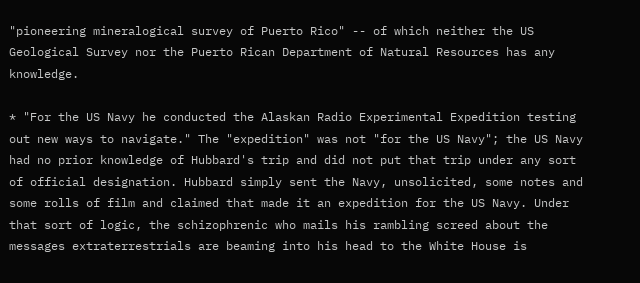"pioneering mineralogical survey of Puerto Rico" -- of which neither the US Geological Survey nor the Puerto Rican Department of Natural Resources has any knowledge.

* "For the US Navy he conducted the Alaskan Radio Experimental Expedition testing out new ways to navigate." The "expedition" was not "for the US Navy"; the US Navy had no prior knowledge of Hubbard's trip and did not put that trip under any sort of official designation. Hubbard simply sent the Navy, unsolicited, some notes and some rolls of film and claimed that made it an expedition for the US Navy. Under that sort of logic, the schizophrenic who mails his rambling screed about the messages extraterrestrials are beaming into his head to the White House is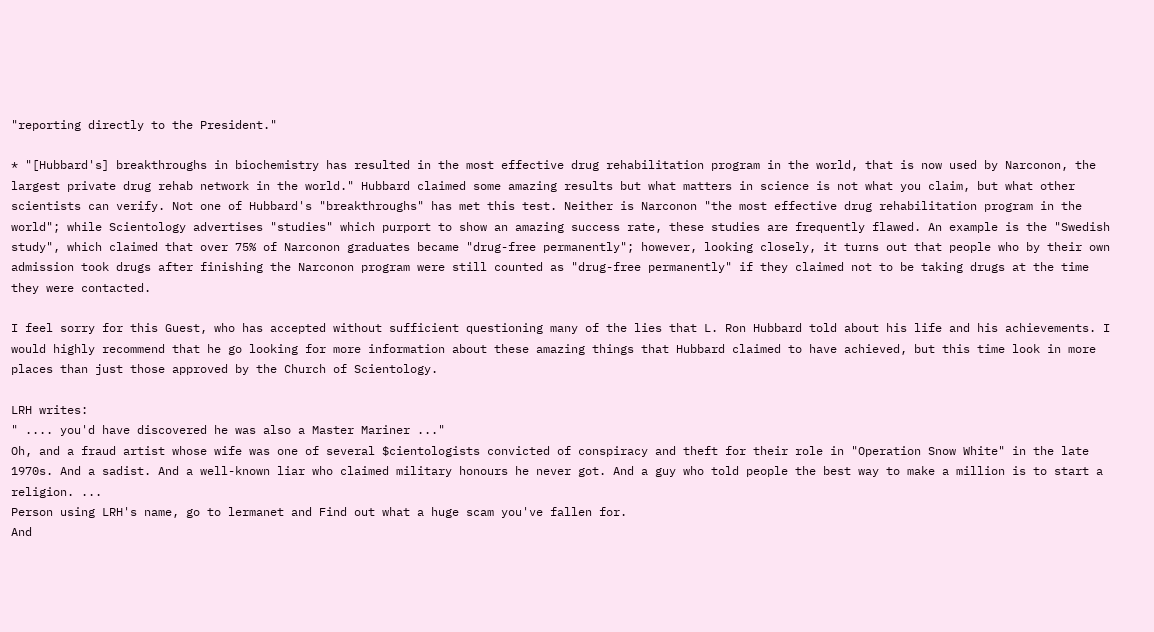"reporting directly to the President."

* "[Hubbard's] breakthroughs in biochemistry has resulted in the most effective drug rehabilitation program in the world, that is now used by Narconon, the largest private drug rehab network in the world." Hubbard claimed some amazing results but what matters in science is not what you claim, but what other scientists can verify. Not one of Hubbard's "breakthroughs" has met this test. Neither is Narconon "the most effective drug rehabilitation program in the world"; while Scientology advertises "studies" which purport to show an amazing success rate, these studies are frequently flawed. An example is the "Swedish study", which claimed that over 75% of Narconon graduates became "drug-free permanently"; however, looking closely, it turns out that people who by their own admission took drugs after finishing the Narconon program were still counted as "drug-free permanently" if they claimed not to be taking drugs at the time they were contacted.

I feel sorry for this Guest, who has accepted without sufficient questioning many of the lies that L. Ron Hubbard told about his life and his achievements. I would highly recommend that he go looking for more information about these amazing things that Hubbard claimed to have achieved, but this time look in more places than just those approved by the Church of Scientology.

LRH writes:
" .... you'd have discovered he was also a Master Mariner ..."
Oh, and a fraud artist whose wife was one of several $cientologists convicted of conspiracy and theft for their role in "Operation Snow White" in the late 1970s. And a sadist. And a well-known liar who claimed military honours he never got. And a guy who told people the best way to make a million is to start a religion. ...
Person using LRH's name, go to lermanet and Find out what a huge scam you've fallen for.
And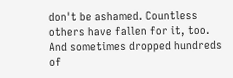don't be ashamed. Countless others have fallen for it, too. And sometimes dropped hundreds of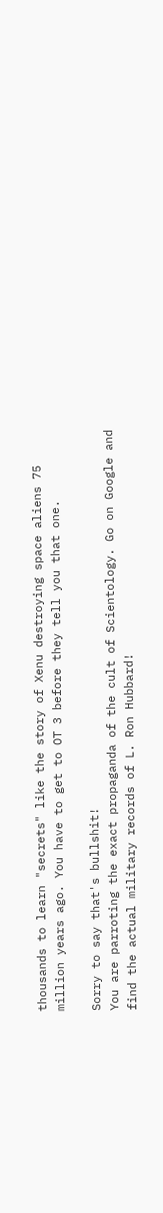thousands to learn "secrets" like the story of Xenu destroying space aliens 75 million years ago. You have to get to OT 3 before they tell you that one.

Sorry to say that's bullshit!
You are parroting the exact propaganda of the cult of Scientology. Go on Google and find the actual military records of L. Ron Hubbard!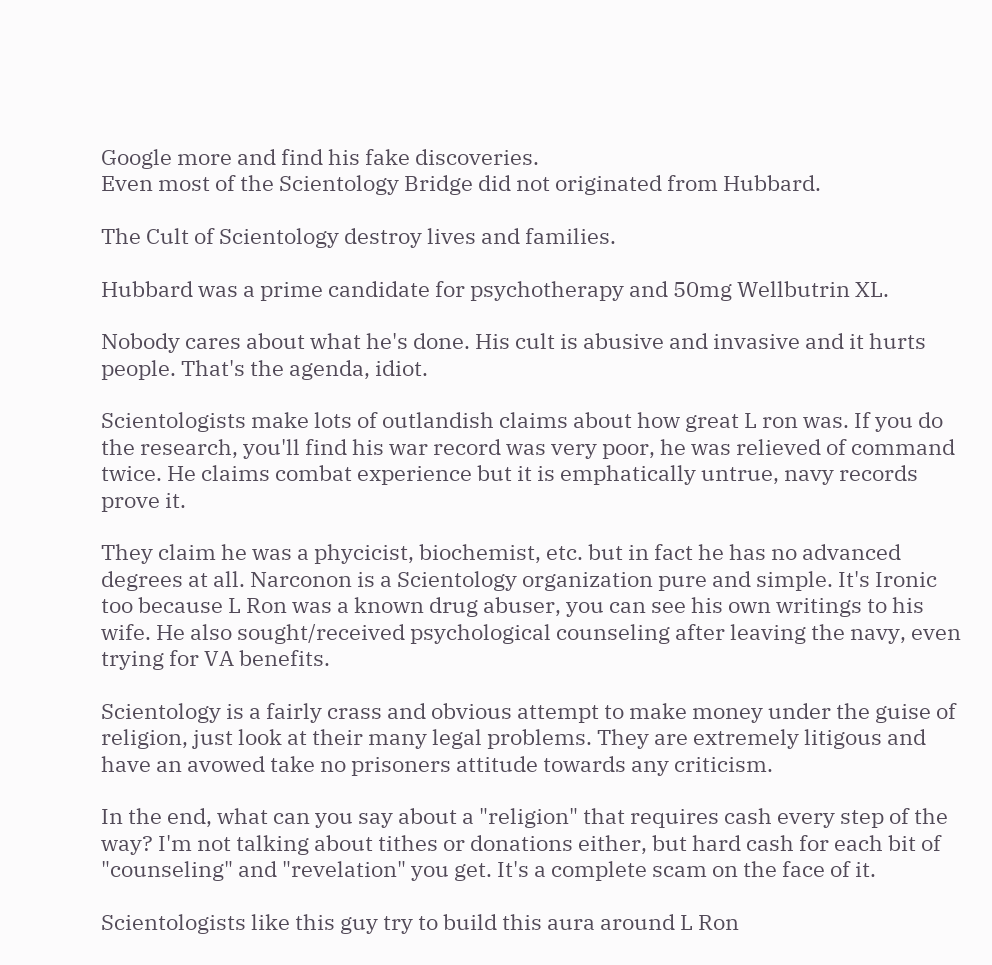Google more and find his fake discoveries.
Even most of the Scientology Bridge did not originated from Hubbard.

The Cult of Scientology destroy lives and families.

Hubbard was a prime candidate for psychotherapy and 50mg Wellbutrin XL.

Nobody cares about what he's done. His cult is abusive and invasive and it hurts people. That's the agenda, idiot.

Scientologists make lots of outlandish claims about how great L ron was. If you do the research, you'll find his war record was very poor, he was relieved of command twice. He claims combat experience but it is emphatically untrue, navy records prove it.

They claim he was a phycicist, biochemist, etc. but in fact he has no advanced degrees at all. Narconon is a Scientology organization pure and simple. It's Ironic too because L Ron was a known drug abuser, you can see his own writings to his wife. He also sought/received psychological counseling after leaving the navy, even trying for VA benefits.

Scientology is a fairly crass and obvious attempt to make money under the guise of religion, just look at their many legal problems. They are extremely litigous and have an avowed take no prisoners attitude towards any criticism.

In the end, what can you say about a "religion" that requires cash every step of the way? I'm not talking about tithes or donations either, but hard cash for each bit of "counseling" and "revelation" you get. It's a complete scam on the face of it.

Scientologists like this guy try to build this aura around L Ron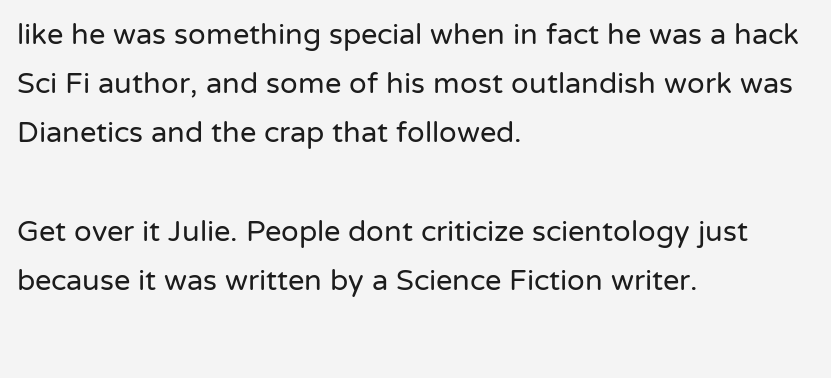like he was something special when in fact he was a hack Sci Fi author, and some of his most outlandish work was Dianetics and the crap that followed.

Get over it Julie. People dont criticize scientology just because it was written by a Science Fiction writer.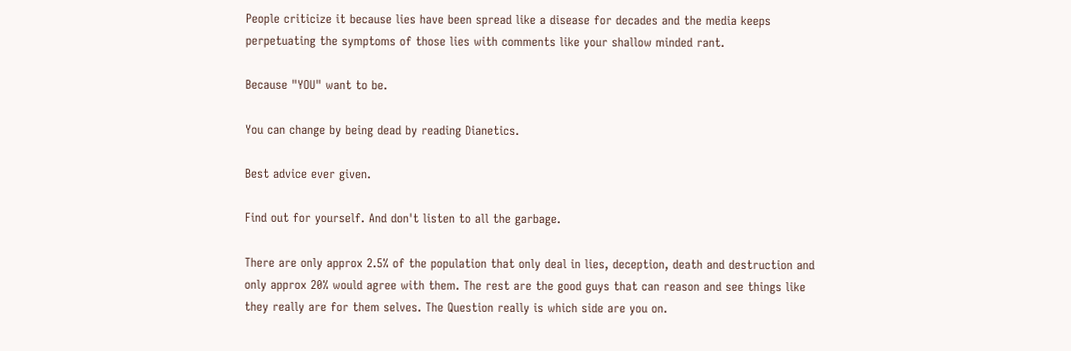People criticize it because lies have been spread like a disease for decades and the media keeps perpetuating the symptoms of those lies with comments like your shallow minded rant.

Because "YOU" want to be.

You can change by being dead by reading Dianetics.

Best advice ever given.

Find out for yourself. And don't listen to all the garbage.

There are only approx 2.5% of the population that only deal in lies, deception, death and destruction and only approx 20% would agree with them. The rest are the good guys that can reason and see things like they really are for them selves. The Question really is which side are you on.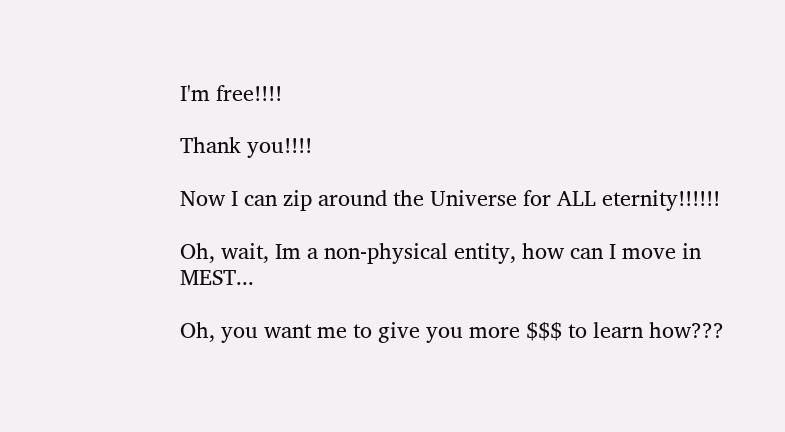I'm free!!!!

Thank you!!!!

Now I can zip around the Universe for ALL eternity!!!!!!

Oh, wait, Im a non-physical entity, how can I move in MEST...

Oh, you want me to give you more $$$ to learn how???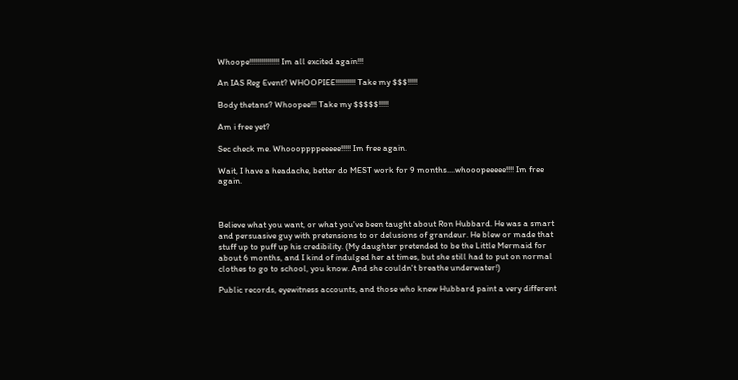Whoope!!!!!!!!!!!!!!! Im all excited again!!!

An IAS Reg Event? WHOOPIEE!!!!!!!!!! Take my $$$!!!!!

Body thetans? Whoopee!!! Take my $$$$$!!!!!

Am i free yet?

Sec check me. Whoooppppeeeee!!!!! Im free again.

Wait, I have a headache, better do MEST work for 9 months....whooopeeeee!!!! Im free again.



Believe what you want, or what you've been taught about Ron Hubbard. He was a smart and persuasive guy with pretensions to or delusions of grandeur. He blew or made that stuff up to puff up his credibility. (My daughter pretended to be the Little Mermaid for about 6 months, and I kind of indulged her at times, but she still had to put on normal clothes to go to school, you know. And she couldn't breathe underwater!)

Public records, eyewitness accounts, and those who knew Hubbard paint a very different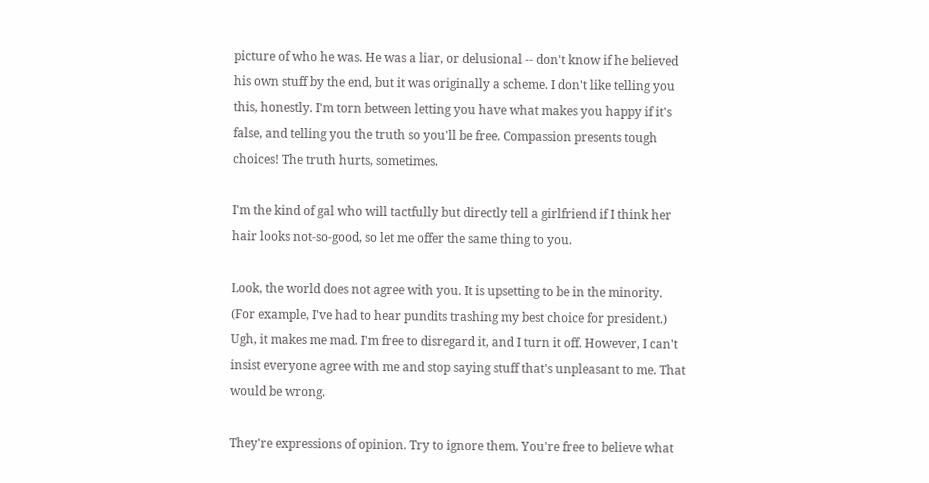picture of who he was. He was a liar, or delusional -- don't know if he believed his own stuff by the end, but it was originally a scheme. I don't like telling you this, honestly. I'm torn between letting you have what makes you happy if it's false, and telling you the truth so you'll be free. Compassion presents tough choices! The truth hurts, sometimes.

I'm the kind of gal who will tactfully but directly tell a girlfriend if I think her hair looks not-so-good, so let me offer the same thing to you.

Look, the world does not agree with you. It is upsetting to be in the minority. (For example, I've had to hear pundits trashing my best choice for president.) Ugh, it makes me mad. I'm free to disregard it, and I turn it off. However, I can't insist everyone agree with me and stop saying stuff that's unpleasant to me. That would be wrong.

They're expressions of opinion. Try to ignore them. You're free to believe what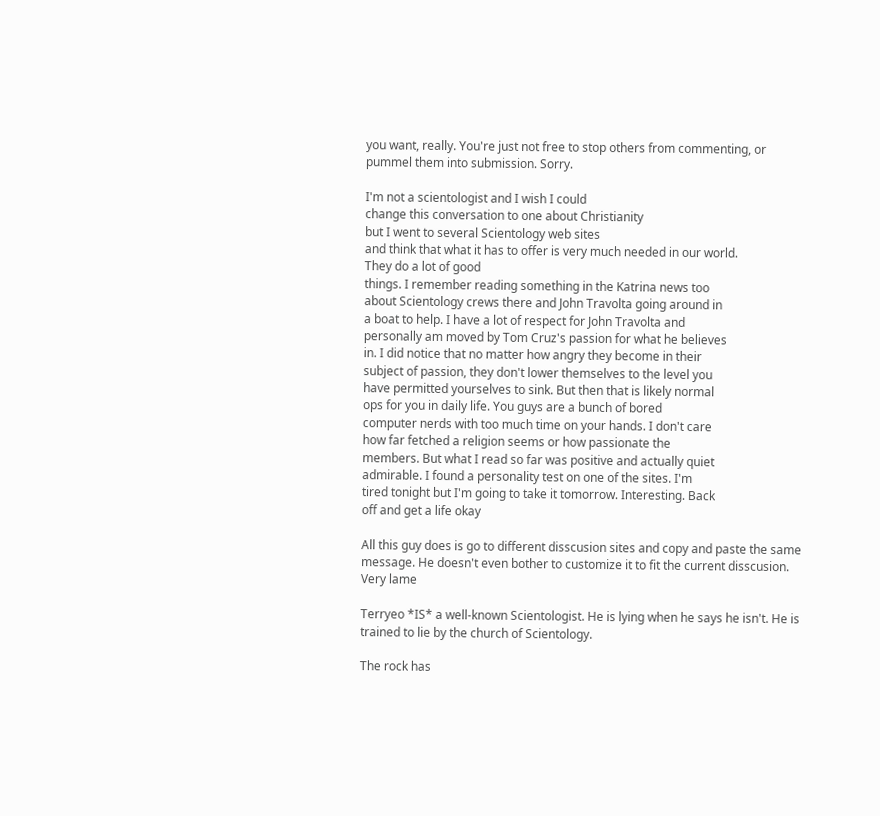you want, really. You're just not free to stop others from commenting, or pummel them into submission. Sorry.

I'm not a scientologist and I wish I could
change this conversation to one about Christianity
but I went to several Scientology web sites
and think that what it has to offer is very much needed in our world.
They do a lot of good
things. I remember reading something in the Katrina news too
about Scientology crews there and John Travolta going around in
a boat to help. I have a lot of respect for John Travolta and
personally am moved by Tom Cruz's passion for what he believes
in. I did notice that no matter how angry they become in their
subject of passion, they don't lower themselves to the level you
have permitted yourselves to sink. But then that is likely normal
ops for you in daily life. You guys are a bunch of bored
computer nerds with too much time on your hands. I don't care
how far fetched a religion seems or how passionate the
members. But what I read so far was positive and actually quiet
admirable. I found a personality test on one of the sites. I'm
tired tonight but I'm going to take it tomorrow. Interesting. Back
off and get a life okay

All this guy does is go to different disscusion sites and copy and paste the same message. He doesn't even bother to customize it to fit the current disscusion. Very lame

Terryeo *IS* a well-known Scientologist. He is lying when he says he isn't. He is trained to lie by the church of Scientology.

The rock has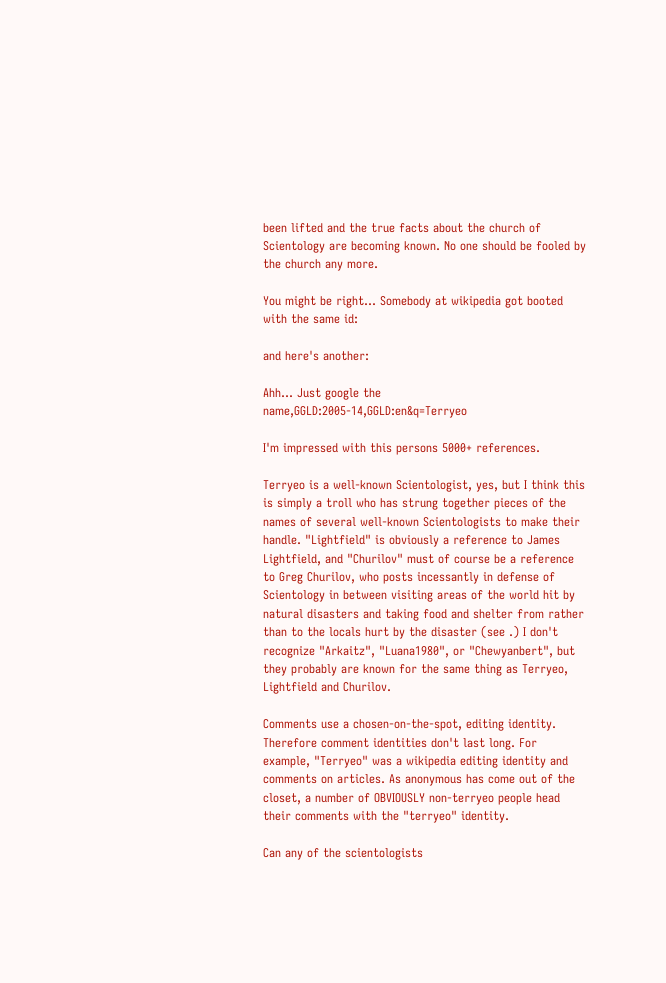been lifted and the true facts about the church of Scientology are becoming known. No one should be fooled by the church any more.

You might be right... Somebody at wikipedia got booted with the same id:

and here's another:

Ahh... Just google the name,GGLD:2005-14,GGLD:en&q=Terryeo

I'm impressed with this persons 5000+ references.

Terryeo is a well-known Scientologist, yes, but I think this is simply a troll who has strung together pieces of the names of several well-known Scientologists to make their handle. "Lightfield" is obviously a reference to James Lightfield, and "Churilov" must of course be a reference to Greg Churilov, who posts incessantly in defense of Scientology in between visiting areas of the world hit by natural disasters and taking food and shelter from rather than to the locals hurt by the disaster (see .) I don't recognize "Arkaitz", "Luana1980", or "Chewyanbert", but they probably are known for the same thing as Terryeo, Lightfield and Churilov.

Comments use a chosen-on-the-spot, editing identity. Therefore comment identities don't last long. For example, "Terryeo" was a wikipedia editing identity and comments on articles. As anonymous has come out of the closet, a number of OBVIOUSLY non-terryeo people head their comments with the "terryeo" identity.

Can any of the scientologists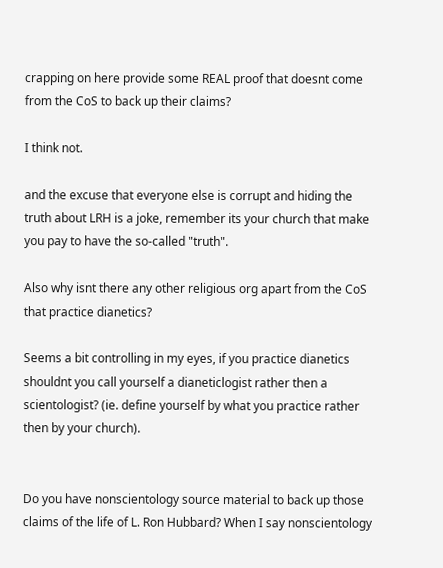crapping on here provide some REAL proof that doesnt come from the CoS to back up their claims?

I think not.

and the excuse that everyone else is corrupt and hiding the truth about LRH is a joke, remember its your church that make you pay to have the so-called "truth".

Also why isnt there any other religious org apart from the CoS that practice dianetics?

Seems a bit controlling in my eyes, if you practice dianetics shouldnt you call yourself a dianeticlogist rather then a scientologist? (ie. define yourself by what you practice rather then by your church).


Do you have nonscientology source material to back up those claims of the life of L. Ron Hubbard? When I say nonscientology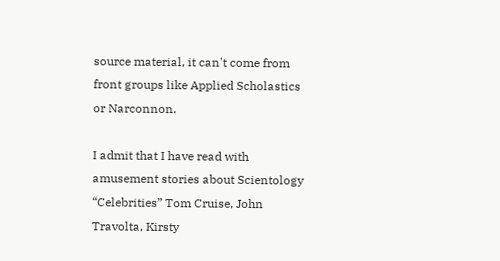source material, it can't come from front groups like Applied Scholastics or Narconnon.

I admit that I have read with amusement stories about Scientology “Celebrities” Tom Cruise, John Travolta, Kirsty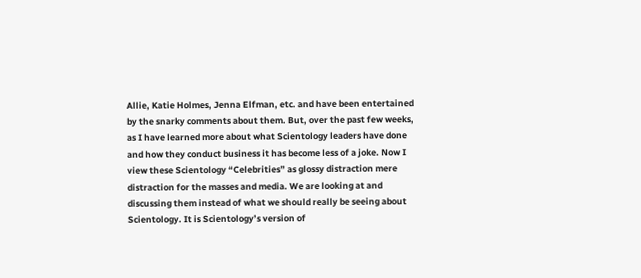Allie, Katie Holmes, Jenna Elfman, etc. and have been entertained by the snarky comments about them. But, over the past few weeks, as I have learned more about what Scientology leaders have done and how they conduct business it has become less of a joke. Now I view these Scientology “Celebrities” as glossy distraction mere distraction for the masses and media. We are looking at and discussing them instead of what we should really be seeing about Scientology. It is Scientology’s version of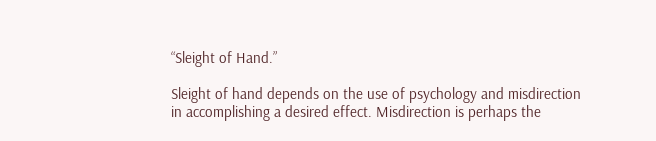“Sleight of Hand.”

Sleight of hand depends on the use of psychology and misdirection in accomplishing a desired effect. Misdirection is perhaps the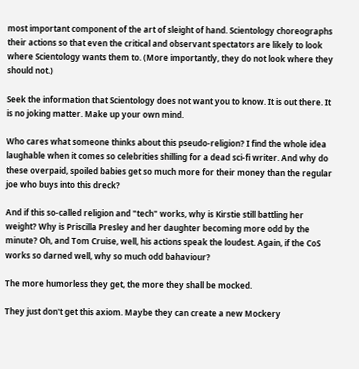most important component of the art of sleight of hand. Scientology choreographs their actions so that even the critical and observant spectators are likely to look where Scientology wants them to. (More importantly, they do not look where they should not.)

Seek the information that Scientology does not want you to know. It is out there. It is no joking matter. Make up your own mind.

Who cares what someone thinks about this pseudo-religion? I find the whole idea laughable when it comes so celebrities shilling for a dead sci-fi writer. And why do these overpaid, spoiled babies get so much more for their money than the regular joe who buys into this dreck?

And if this so-called religion and "tech" works, why is Kirstie still battling her weight? Why is Priscilla Presley and her daughter becoming more odd by the minute? Oh, and Tom Cruise, well, his actions speak the loudest. Again, if the CoS works so darned well, why so much odd bahaviour?

The more humorless they get, the more they shall be mocked.

They just don't get this axiom. Maybe they can create a new Mockery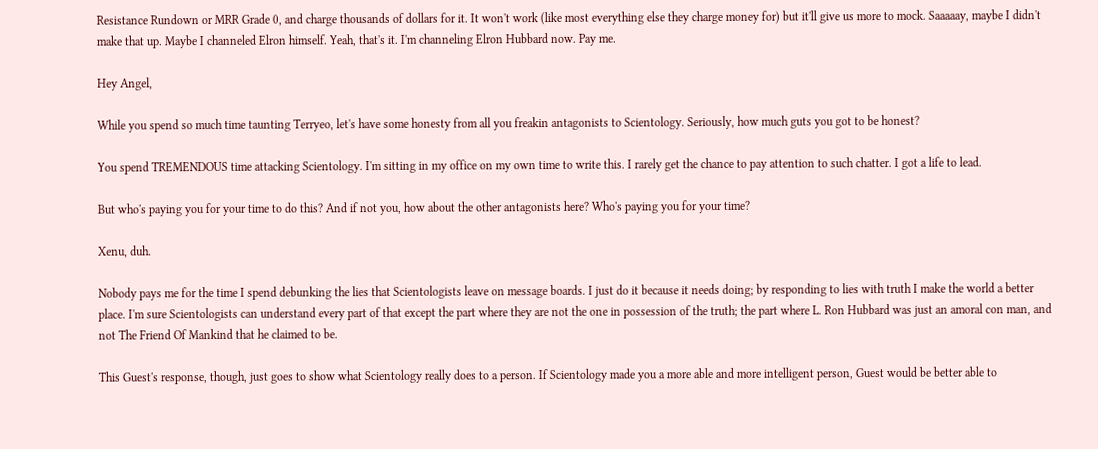Resistance Rundown or MRR Grade 0, and charge thousands of dollars for it. It won't work (like most everything else they charge money for) but it'll give us more to mock. Saaaaay, maybe I didn't make that up. Maybe I channeled Elron himself. Yeah, that's it. I'm channeling Elron Hubbard now. Pay me.

Hey Angel,

While you spend so much time taunting Terryeo, let's have some honesty from all you freakin antagonists to Scientology. Seriously, how much guts you got to be honest?

You spend TREMENDOUS time attacking Scientology. I'm sitting in my office on my own time to write this. I rarely get the chance to pay attention to such chatter. I got a life to lead.

But who's paying you for your time to do this? And if not you, how about the other antagonists here? Who's paying you for your time?

Xenu, duh.

Nobody pays me for the time I spend debunking the lies that Scientologists leave on message boards. I just do it because it needs doing; by responding to lies with truth I make the world a better place. I'm sure Scientologists can understand every part of that except the part where they are not the one in possession of the truth; the part where L. Ron Hubbard was just an amoral con man, and not The Friend Of Mankind that he claimed to be.

This Guest's response, though, just goes to show what Scientology really does to a person. If Scientology made you a more able and more intelligent person, Guest would be better able to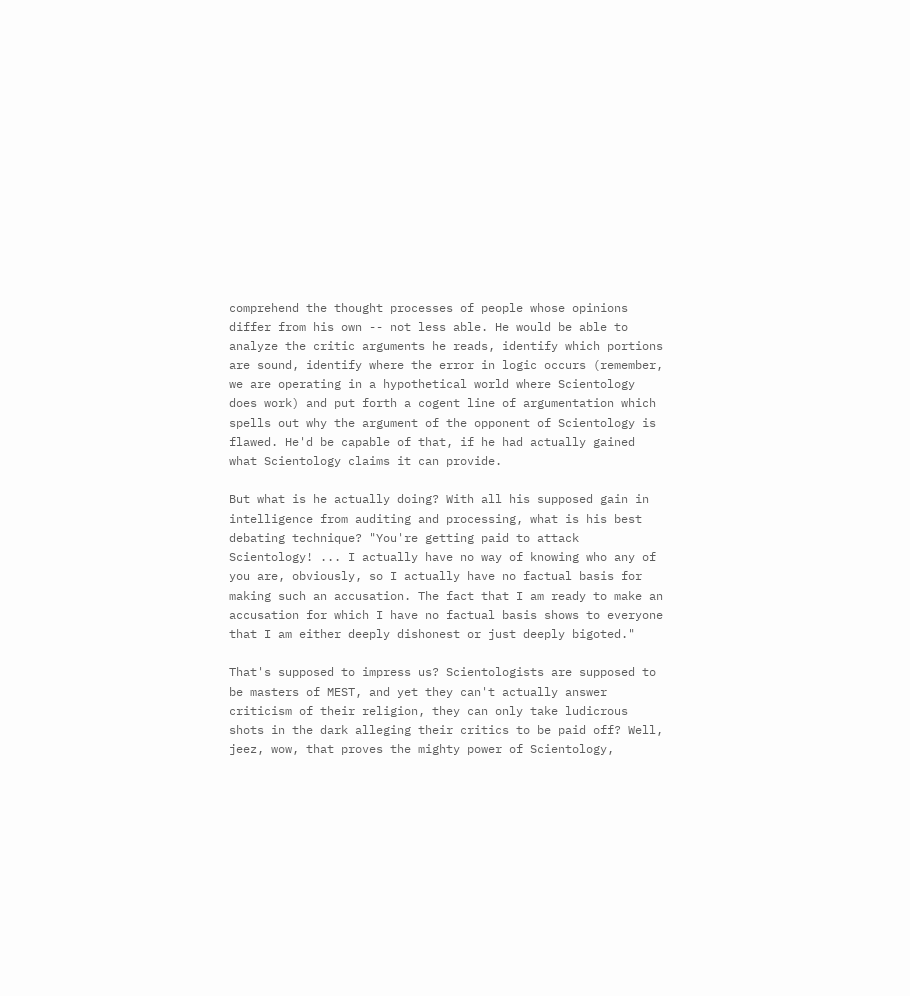comprehend the thought processes of people whose opinions differ from his own -- not less able. He would be able to analyze the critic arguments he reads, identify which portions are sound, identify where the error in logic occurs (remember, we are operating in a hypothetical world where Scientology does work) and put forth a cogent line of argumentation which spells out why the argument of the opponent of Scientology is flawed. He'd be capable of that, if he had actually gained what Scientology claims it can provide.

But what is he actually doing? With all his supposed gain in intelligence from auditing and processing, what is his best debating technique? "You're getting paid to attack Scientology! ... I actually have no way of knowing who any of you are, obviously, so I actually have no factual basis for making such an accusation. The fact that I am ready to make an accusation for which I have no factual basis shows to everyone that I am either deeply dishonest or just deeply bigoted."

That's supposed to impress us? Scientologists are supposed to be masters of MEST, and yet they can't actually answer criticism of their religion, they can only take ludicrous shots in the dark alleging their critics to be paid off? Well, jeez, wow, that proves the mighty power of Scientology,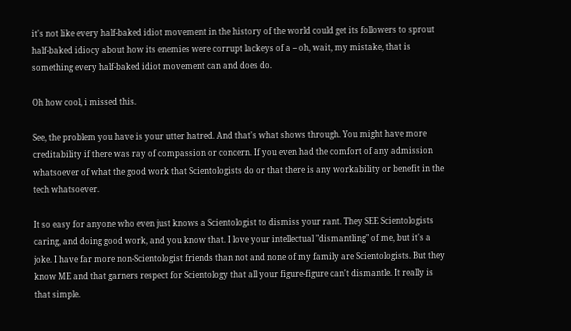it's not like every half-baked idiot movement in the history of the world could get its followers to sprout half-baked idiocy about how its enemies were corrupt lackeys of a -- oh, wait, my mistake, that is something every half-baked idiot movement can and does do.

Oh how cool, i missed this.

See, the problem you have is your utter hatred. And that's what shows through. You might have more creditability if there was ray of compassion or concern. If you even had the comfort of any admission whatsoever of what the good work that Scientologists do or that there is any workability or benefit in the tech whatsoever.

It so easy for anyone who even just knows a Scientologist to dismiss your rant. They SEE Scientologists caring, and doing good work, and you know that. I love your intellectual "dismantling" of me, but it's a joke. I have far more non-Scientologist friends than not and none of my family are Scientologists. But they know ME and that garners respect for Scientology that all your figure-figure can't dismantle. It really is that simple.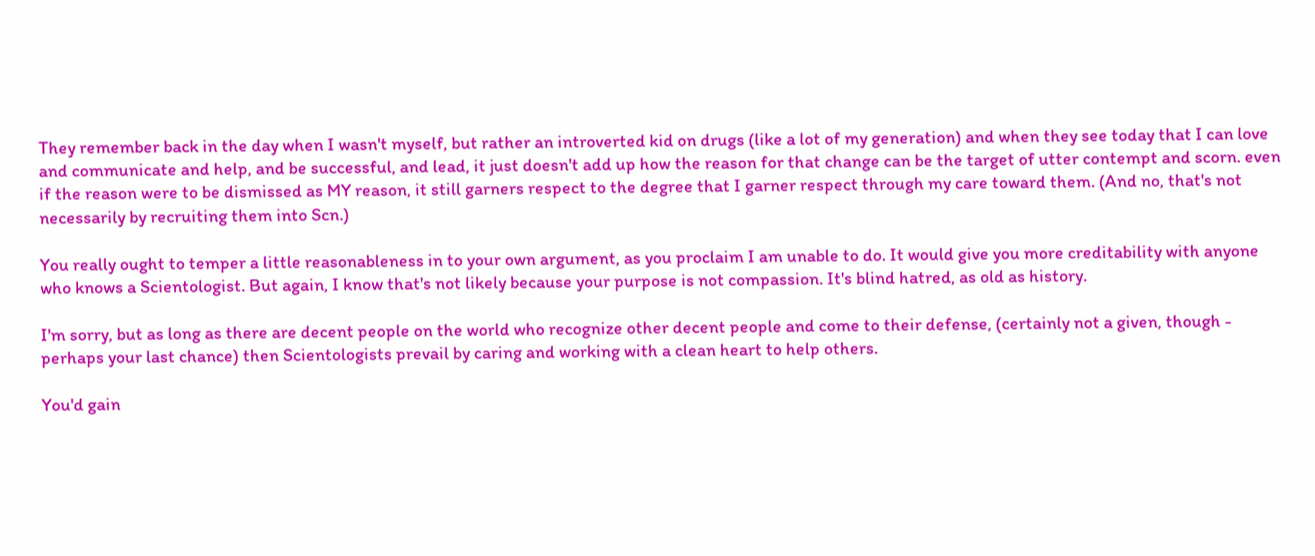They remember back in the day when I wasn't myself, but rather an introverted kid on drugs (like a lot of my generation) and when they see today that I can love and communicate and help, and be successful, and lead, it just doesn't add up how the reason for that change can be the target of utter contempt and scorn. even if the reason were to be dismissed as MY reason, it still garners respect to the degree that I garner respect through my care toward them. (And no, that's not necessarily by recruiting them into Scn.)

You really ought to temper a little reasonableness in to your own argument, as you proclaim I am unable to do. It would give you more creditability with anyone who knows a Scientologist. But again, I know that's not likely because your purpose is not compassion. It's blind hatred, as old as history.

I'm sorry, but as long as there are decent people on the world who recognize other decent people and come to their defense, (certainly not a given, though - perhaps your last chance) then Scientologists prevail by caring and working with a clean heart to help others.

You'd gain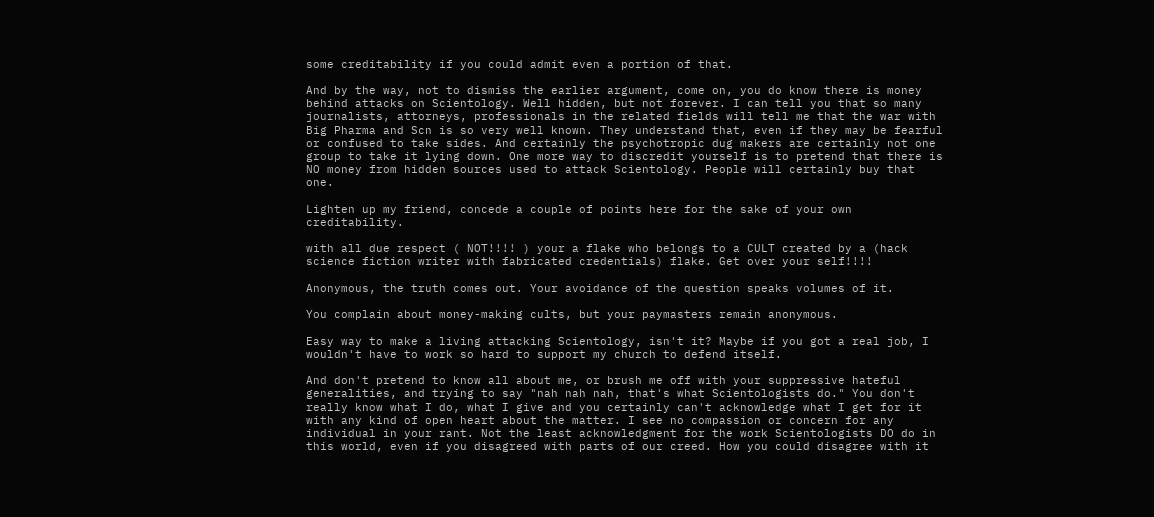some creditability if you could admit even a portion of that.

And by the way, not to dismiss the earlier argument, come on, you do know there is money behind attacks on Scientology. Well hidden, but not forever. I can tell you that so many journalists, attorneys, professionals in the related fields will tell me that the war with Big Pharma and Scn is so very well known. They understand that, even if they may be fearful or confused to take sides. And certainly the psychotropic dug makers are certainly not one group to take it lying down. One more way to discredit yourself is to pretend that there is NO money from hidden sources used to attack Scientology. People will certainly buy that one.

Lighten up my friend, concede a couple of points here for the sake of your own creditability.

with all due respect ( NOT!!!! ) your a flake who belongs to a CULT created by a (hack science fiction writer with fabricated credentials) flake. Get over your self!!!!

Anonymous, the truth comes out. Your avoidance of the question speaks volumes of it.

You complain about money-making cults, but your paymasters remain anonymous.

Easy way to make a living attacking Scientology, isn't it? Maybe if you got a real job, I wouldn't have to work so hard to support my church to defend itself.

And don't pretend to know all about me, or brush me off with your suppressive hateful generalities, and trying to say "nah nah nah, that's what Scientologists do." You don't really know what I do, what I give and you certainly can't acknowledge what I get for it with any kind of open heart about the matter. I see no compassion or concern for any individual in your rant. Not the least acknowledgment for the work Scientologists DO do in this world, even if you disagreed with parts of our creed. How you could disagree with it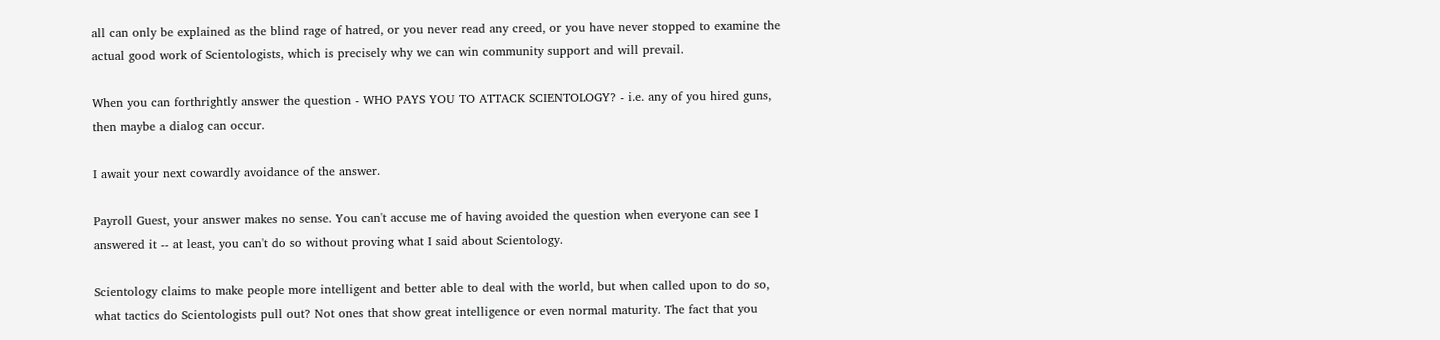all can only be explained as the blind rage of hatred, or you never read any creed, or you have never stopped to examine the actual good work of Scientologists, which is precisely why we can win community support and will prevail.

When you can forthrightly answer the question - WHO PAYS YOU TO ATTACK SCIENTOLOGY? - i.e. any of you hired guns, then maybe a dialog can occur.

I await your next cowardly avoidance of the answer.

Payroll Guest, your answer makes no sense. You can't accuse me of having avoided the question when everyone can see I answered it -- at least, you can't do so without proving what I said about Scientology.

Scientology claims to make people more intelligent and better able to deal with the world, but when called upon to do so, what tactics do Scientologists pull out? Not ones that show great intelligence or even normal maturity. The fact that you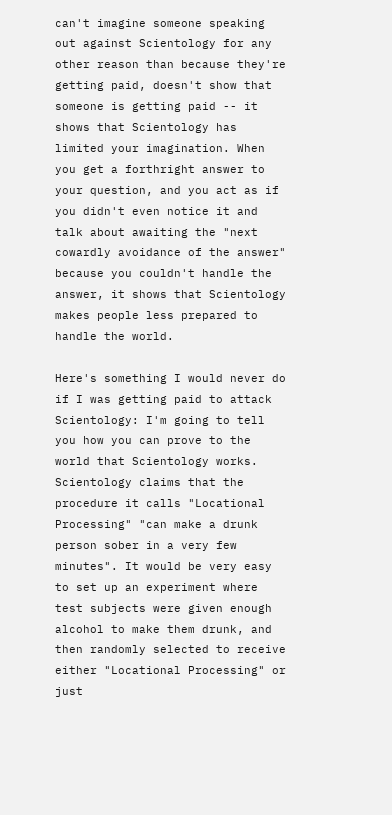can't imagine someone speaking out against Scientology for any other reason than because they're getting paid, doesn't show that someone is getting paid -- it shows that Scientology has limited your imagination. When you get a forthright answer to your question, and you act as if you didn't even notice it and talk about awaiting the "next cowardly avoidance of the answer" because you couldn't handle the answer, it shows that Scientology makes people less prepared to handle the world.

Here's something I would never do if I was getting paid to attack Scientology: I'm going to tell you how you can prove to the world that Scientology works. Scientology claims that the procedure it calls "Locational Processing" "can make a drunk person sober in a very few minutes". It would be very easy to set up an experiment where test subjects were given enough alcohol to make them drunk, and then randomly selected to receive either "Locational Processing" or just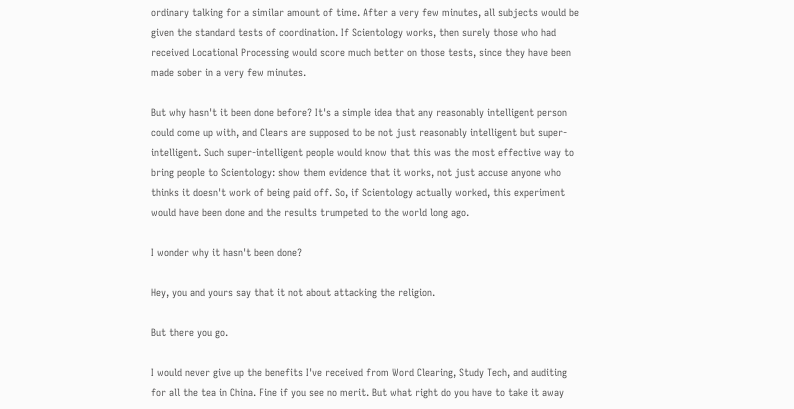ordinary talking for a similar amount of time. After a very few minutes, all subjects would be given the standard tests of coordination. If Scientology works, then surely those who had received Locational Processing would score much better on those tests, since they have been made sober in a very few minutes.

But why hasn't it been done before? It's a simple idea that any reasonably intelligent person could come up with, and Clears are supposed to be not just reasonably intelligent but super-intelligent. Such super-intelligent people would know that this was the most effective way to bring people to Scientology: show them evidence that it works, not just accuse anyone who thinks it doesn't work of being paid off. So, if Scientology actually worked, this experiment would have been done and the results trumpeted to the world long ago.

I wonder why it hasn't been done?

Hey, you and yours say that it not about attacking the religion.

But there you go.

I would never give up the benefits I've received from Word Clearing, Study Tech, and auditing for all the tea in China. Fine if you see no merit. But what right do you have to take it away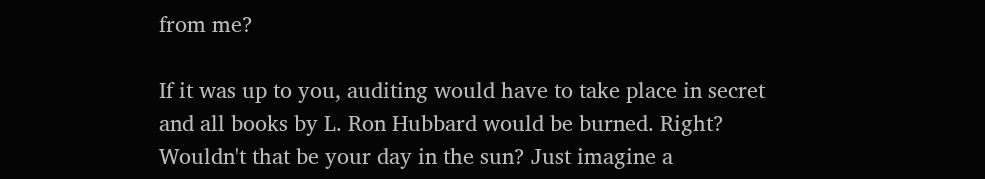from me?

If it was up to you, auditing would have to take place in secret and all books by L. Ron Hubbard would be burned. Right? Wouldn't that be your day in the sun? Just imagine a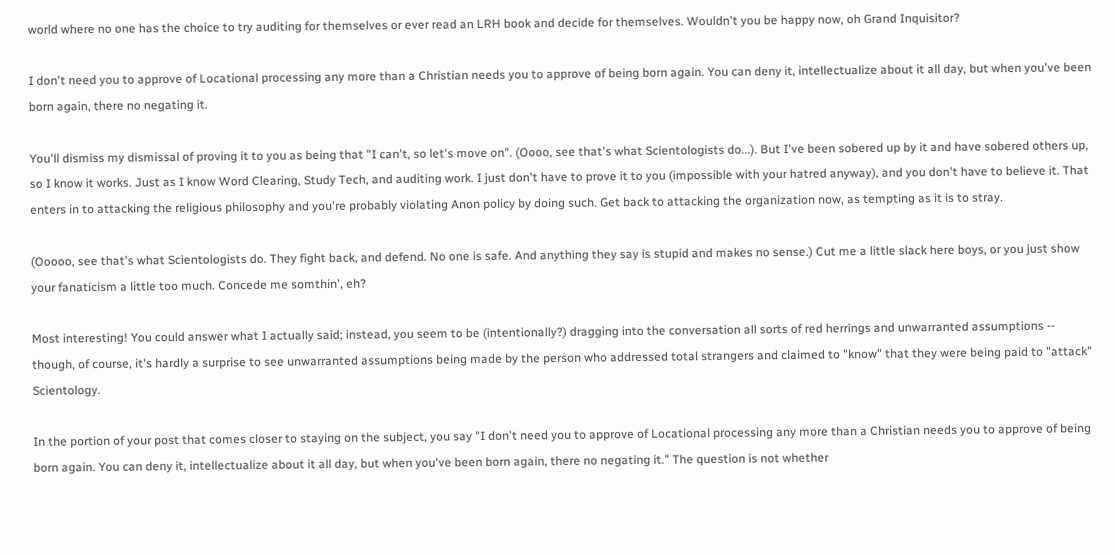world where no one has the choice to try auditing for themselves or ever read an LRH book and decide for themselves. Wouldn't you be happy now, oh Grand Inquisitor?

I don't need you to approve of Locational processing any more than a Christian needs you to approve of being born again. You can deny it, intellectualize about it all day, but when you've been born again, there no negating it.

You'll dismiss my dismissal of proving it to you as being that "I can't, so let's move on". (Oooo, see that's what Scientologists do...). But I've been sobered up by it and have sobered others up, so I know it works. Just as I know Word Clearing, Study Tech, and auditing work. I just don't have to prove it to you (impossible with your hatred anyway), and you don't have to believe it. That enters in to attacking the religious philosophy and you're probably violating Anon policy by doing such. Get back to attacking the organization now, as tempting as it is to stray.

(Ooooo, see that's what Scientologists do. They fight back, and defend. No one is safe. And anything they say is stupid and makes no sense.) Cut me a little slack here boys, or you just show your fanaticism a little too much. Concede me somthin', eh?

Most interesting! You could answer what I actually said; instead, you seem to be (intentionally?) dragging into the conversation all sorts of red herrings and unwarranted assumptions -- though, of course, it's hardly a surprise to see unwarranted assumptions being made by the person who addressed total strangers and claimed to "know" that they were being paid to "attack" Scientology.

In the portion of your post that comes closer to staying on the subject, you say "I don't need you to approve of Locational processing any more than a Christian needs you to approve of being born again. You can deny it, intellectualize about it all day, but when you've been born again, there no negating it." The question is not whether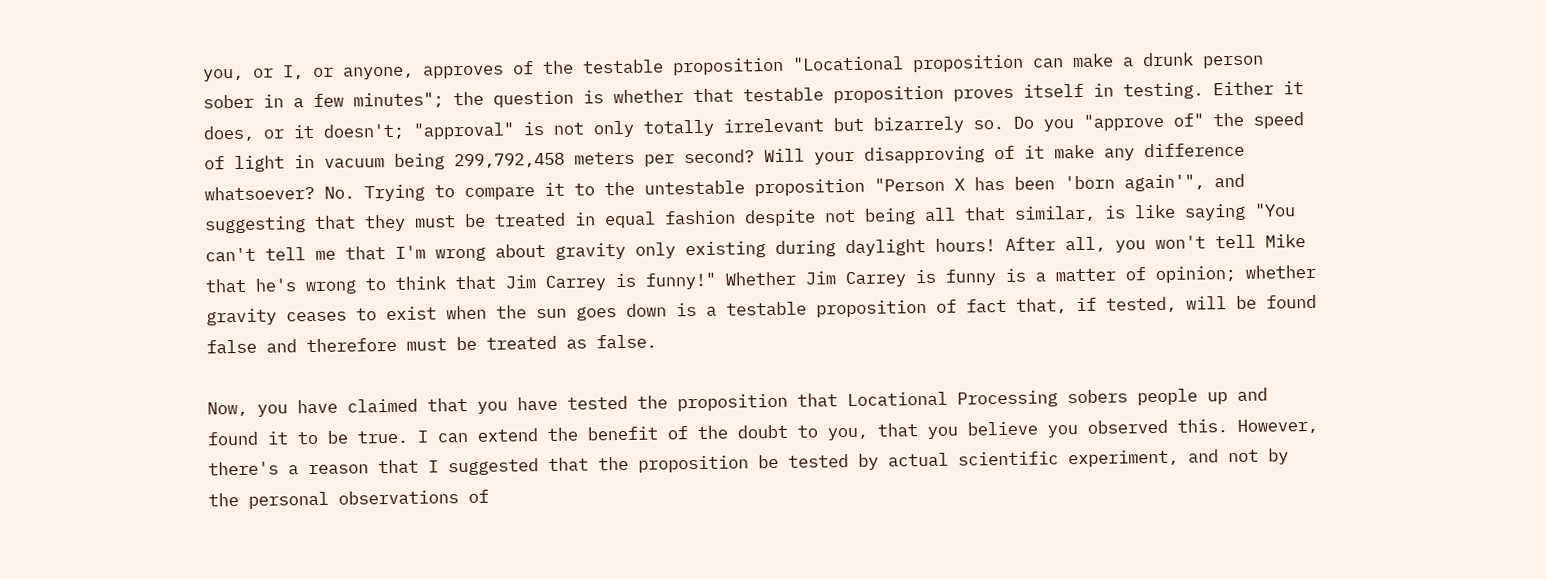you, or I, or anyone, approves of the testable proposition "Locational proposition can make a drunk person sober in a few minutes"; the question is whether that testable proposition proves itself in testing. Either it does, or it doesn't; "approval" is not only totally irrelevant but bizarrely so. Do you "approve of" the speed of light in vacuum being 299,792,458 meters per second? Will your disapproving of it make any difference whatsoever? No. Trying to compare it to the untestable proposition "Person X has been 'born again'", and suggesting that they must be treated in equal fashion despite not being all that similar, is like saying "You can't tell me that I'm wrong about gravity only existing during daylight hours! After all, you won't tell Mike that he's wrong to think that Jim Carrey is funny!" Whether Jim Carrey is funny is a matter of opinion; whether gravity ceases to exist when the sun goes down is a testable proposition of fact that, if tested, will be found false and therefore must be treated as false.

Now, you have claimed that you have tested the proposition that Locational Processing sobers people up and found it to be true. I can extend the benefit of the doubt to you, that you believe you observed this. However, there's a reason that I suggested that the proposition be tested by actual scientific experiment, and not by the personal observations of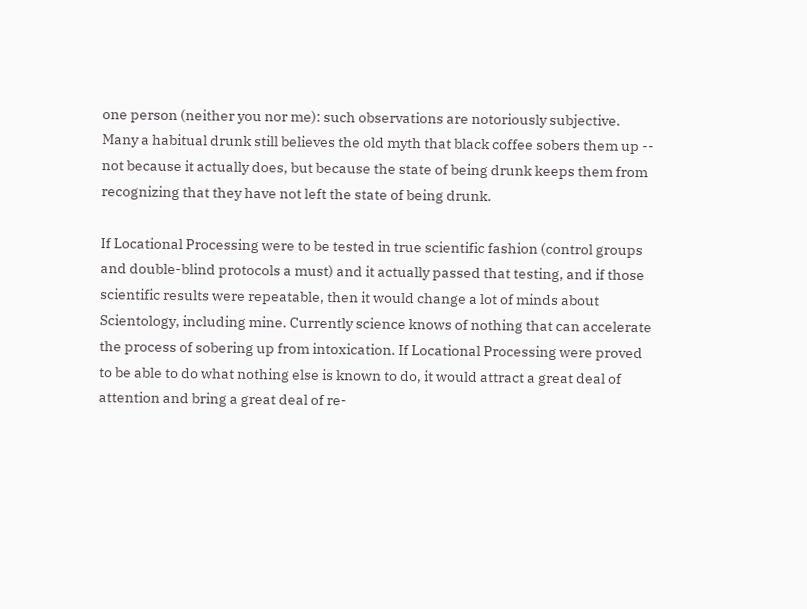one person (neither you nor me): such observations are notoriously subjective. Many a habitual drunk still believes the old myth that black coffee sobers them up -- not because it actually does, but because the state of being drunk keeps them from recognizing that they have not left the state of being drunk.

If Locational Processing were to be tested in true scientific fashion (control groups and double-blind protocols a must) and it actually passed that testing, and if those scientific results were repeatable, then it would change a lot of minds about Scientology, including mine. Currently science knows of nothing that can accelerate the process of sobering up from intoxication. If Locational Processing were proved to be able to do what nothing else is known to do, it would attract a great deal of attention and bring a great deal of re-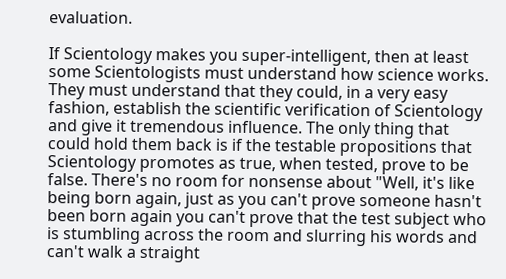evaluation.

If Scientology makes you super-intelligent, then at least some Scientologists must understand how science works. They must understand that they could, in a very easy fashion, establish the scientific verification of Scientology and give it tremendous influence. The only thing that could hold them back is if the testable propositions that Scientology promotes as true, when tested, prove to be false. There's no room for nonsense about "Well, it's like being born again, just as you can't prove someone hasn't been born again you can't prove that the test subject who is stumbling across the room and slurring his words and can't walk a straight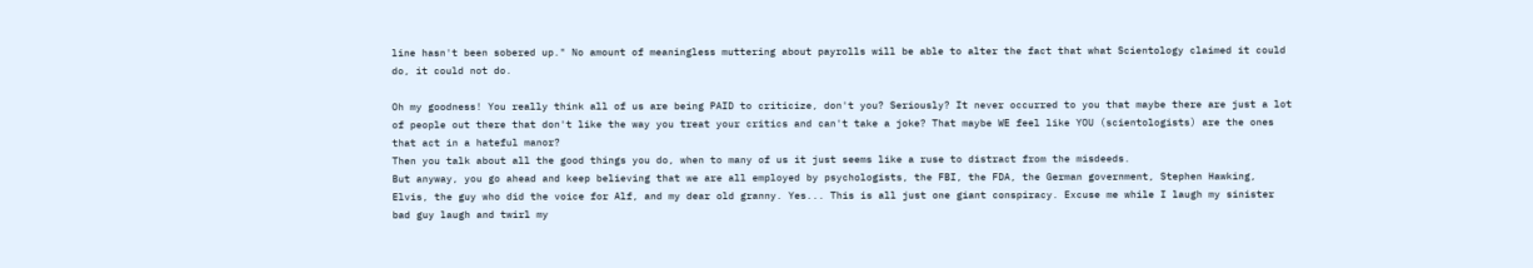line hasn't been sobered up." No amount of meaningless muttering about payrolls will be able to alter the fact that what Scientology claimed it could do, it could not do.

Oh my goodness! You really think all of us are being PAID to criticize, don't you? Seriously? It never occurred to you that maybe there are just a lot of people out there that don't like the way you treat your critics and can't take a joke? That maybe WE feel like YOU (scientologists) are the ones that act in a hateful manor?
Then you talk about all the good things you do, when to many of us it just seems like a ruse to distract from the misdeeds.
But anyway, you go ahead and keep believing that we are all employed by psychologists, the FBI, the FDA, the German government, Stephen Hawking, Elvis, the guy who did the voice for Alf, and my dear old granny. Yes... This is all just one giant conspiracy. Excuse me while I laugh my sinister bad guy laugh and twirl my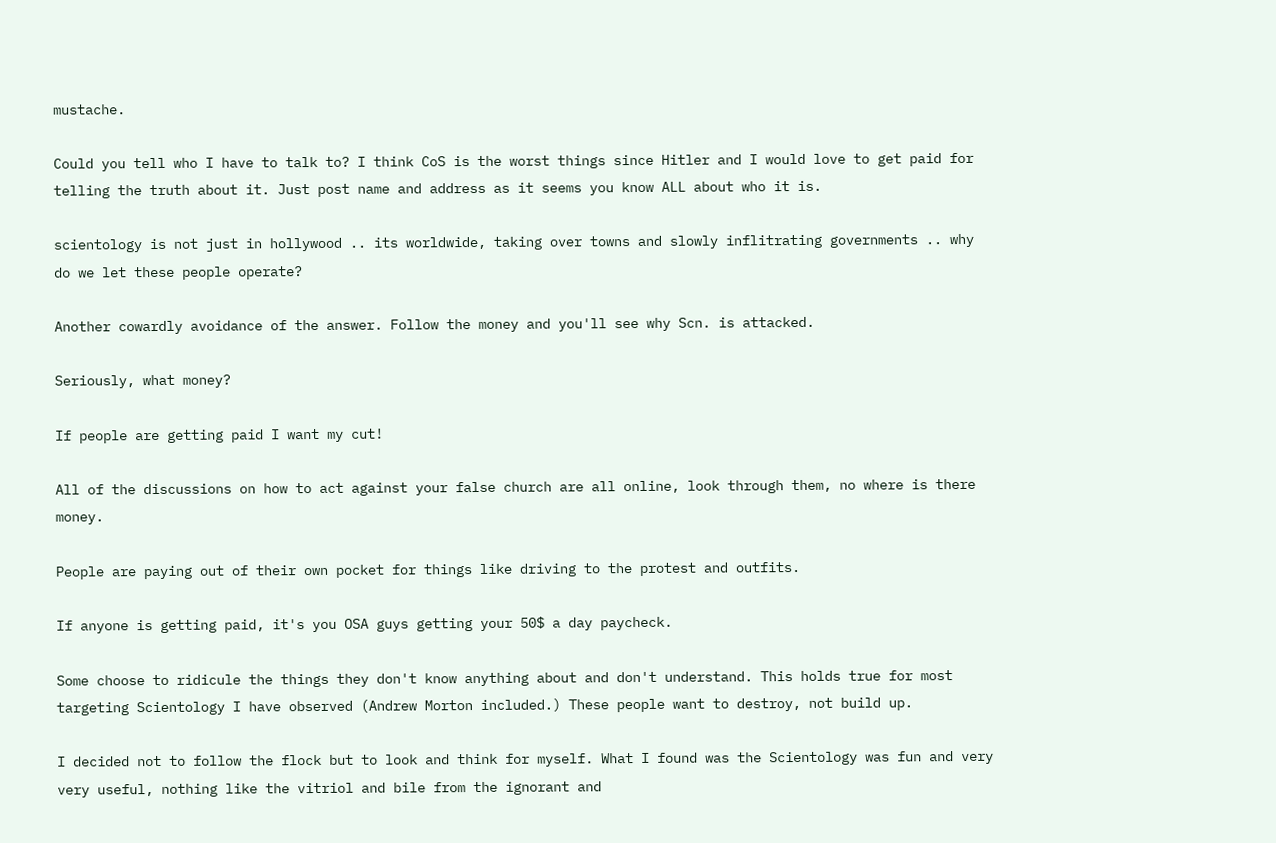mustache.

Could you tell who I have to talk to? I think CoS is the worst things since Hitler and I would love to get paid for telling the truth about it. Just post name and address as it seems you know ALL about who it is.

scientology is not just in hollywood .. its worldwide, taking over towns and slowly inflitrating governments .. why do we let these people operate?

Another cowardly avoidance of the answer. Follow the money and you'll see why Scn. is attacked.

Seriously, what money?

If people are getting paid I want my cut!

All of the discussions on how to act against your false church are all online, look through them, no where is there money.

People are paying out of their own pocket for things like driving to the protest and outfits.

If anyone is getting paid, it's you OSA guys getting your 50$ a day paycheck.

Some choose to ridicule the things they don't know anything about and don't understand. This holds true for most targeting Scientology I have observed (Andrew Morton included.) These people want to destroy, not build up.

I decided not to follow the flock but to look and think for myself. What I found was the Scientology was fun and very very useful, nothing like the vitriol and bile from the ignorant and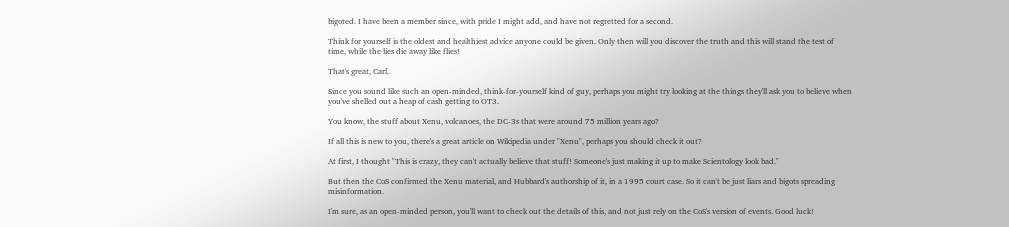bigoted. I have been a member since, with pride I might add, and have not regretted for a second.

Think for yourself is the oldest and healthiest advice anyone could be given. Only then will you discover the truth and this will stand the test of time, while the lies die away like flies!

That's great, Carl.

Since you sound like such an open-minded, think-for-yourself kind of guy, perhaps you might try looking at the things they'll ask you to believe when you've shelled out a heap of cash getting to OT3.

You know, the stuff about Xenu, volcanoes, the DC-3s that were around 75 million years ago?

If all this is new to you, there's a great article on Wikipedia under "Xenu", perhaps you should check it out?

At first, I thought "This is crazy, they can't actually believe that stuff! Someone's just making it up to make Scientology look bad."

But then the CoS confirmed the Xenu material, and Hubbard's authorship of it, in a 1995 court case. So it can't be just liars and bigots spreading misinformation.

I'm sure, as an open-minded person, you'll want to check out the details of this, and not just rely on the CoS's version of events. Good luck!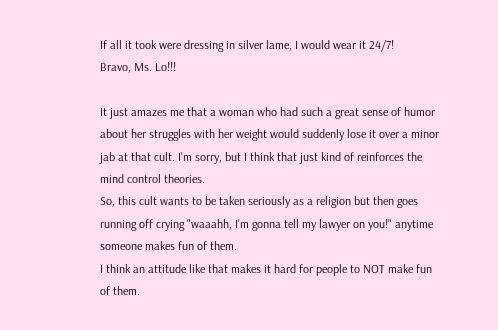If all it took were dressing in silver lame, I would wear it 24/7!
Bravo, Ms. Lo!!!

It just amazes me that a woman who had such a great sense of humor about her struggles with her weight would suddenly lose it over a minor jab at that cult. I'm sorry, but I think that just kind of reinforces the mind control theories.
So, this cult wants to be taken seriously as a religion but then goes running off crying "waaahh, I'm gonna tell my lawyer on you!" anytime someone makes fun of them.
I think an attitude like that makes it hard for people to NOT make fun of them.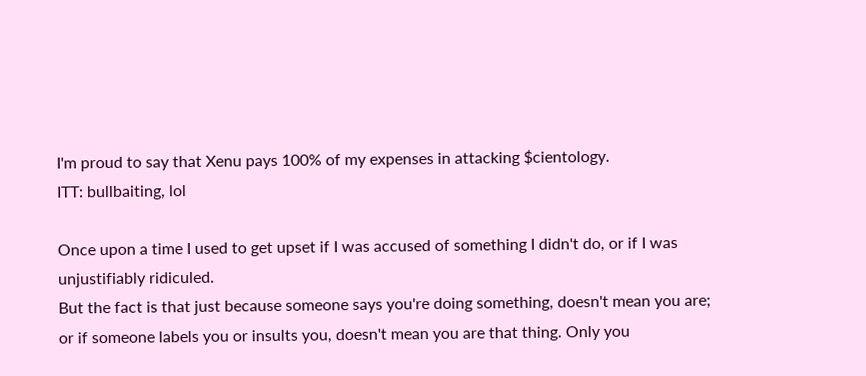I'm proud to say that Xenu pays 100% of my expenses in attacking $cientology.
ITT: bullbaiting, lol

Once upon a time I used to get upset if I was accused of something I didn't do, or if I was unjustifiably ridiculed.
But the fact is that just because someone says you're doing something, doesn't mean you are; or if someone labels you or insults you, doesn't mean you are that thing. Only you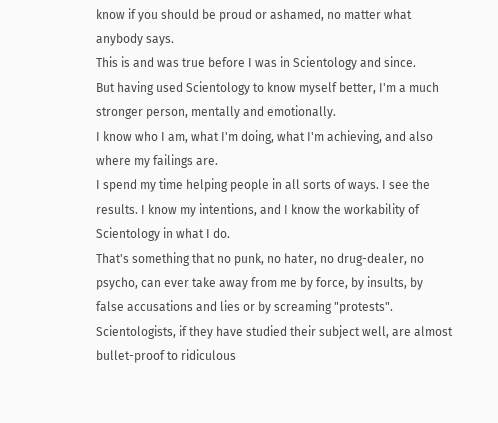know if you should be proud or ashamed, no matter what anybody says.
This is and was true before I was in Scientology and since.
But having used Scientology to know myself better, I'm a much stronger person, mentally and emotionally.
I know who I am, what I'm doing, what I'm achieving, and also where my failings are.
I spend my time helping people in all sorts of ways. I see the results. I know my intentions, and I know the workability of Scientology in what I do.
That's something that no punk, no hater, no drug-dealer, no psycho, can ever take away from me by force, by insults, by false accusations and lies or by screaming "protests".
Scientologists, if they have studied their subject well, are almost bullet-proof to ridiculous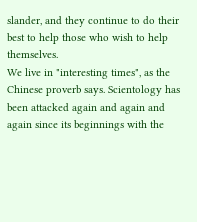slander, and they continue to do their best to help those who wish to help themselves.
We live in "interesting times", as the Chinese proverb says. Scientology has been attacked again and again and again since its beginnings with the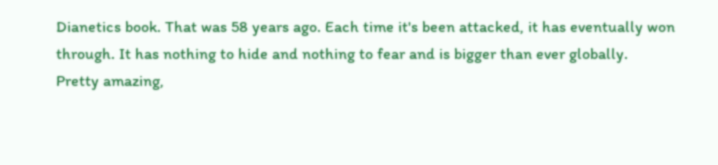Dianetics book. That was 58 years ago. Each time it's been attacked, it has eventually won through. It has nothing to hide and nothing to fear and is bigger than ever globally.
Pretty amazing,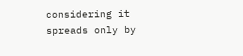considering it spreads only by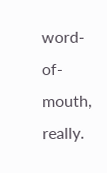word-of-mouth, really.